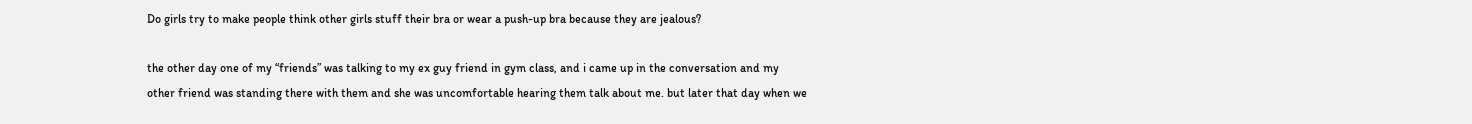Do girls try to make people think other girls stuff their bra or wear a push-up bra because they are jealous?

the other day one of my “friends” was talking to my ex guy friend in gym class, and i came up in the conversation and my other friend was standing there with them and she was uncomfortable hearing them talk about me. but later that day when we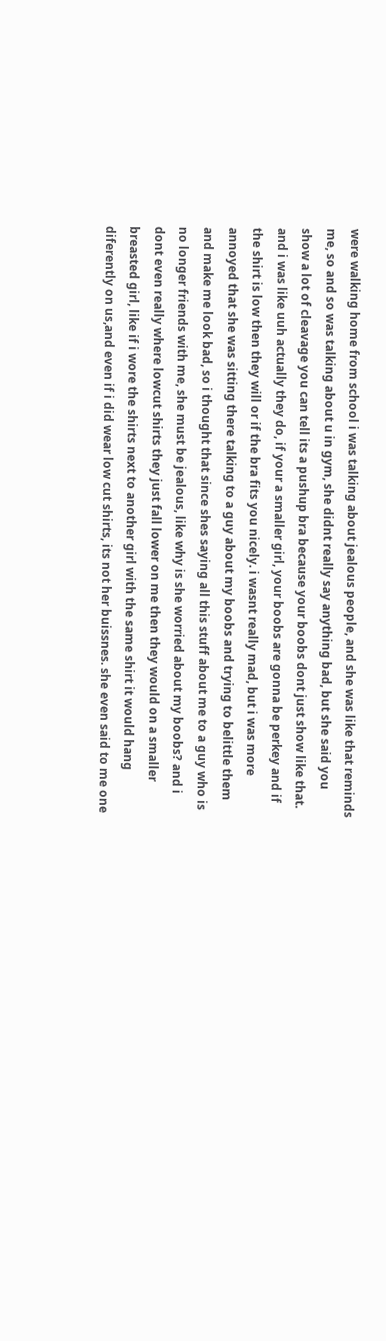were walking home from school i was talking about jealous people, and she was like that reminds me, so and so was talking about u in gym, she didnt really say anything bad, but she said you show a lot of cleavage you can tell its a pushup bra because your boobs dont just show like that. and i was like uuh actually they do, if your a smaller girl, your boobs are gonna be perkey and if the shirt is low then they will or if the bra fits you nicely. i wasnt really mad, but i was more annoyed that she was sitting there talking to a guy about my boobs and trying to belittle them and make me look bad, so i thought that since shes saying all this stuff about me to a guy who is no longer friends with me, she must be jealous, like why is she worried about my boobs? and i dont even really where lowcut shirts they just fall lower on me then they would on a smaller breasted girl, like if i wore the shirts next to another girl with the same shirt it would hang diferently on us,and even if i did wear low cut shirts, its not her buissnes. she even said to me one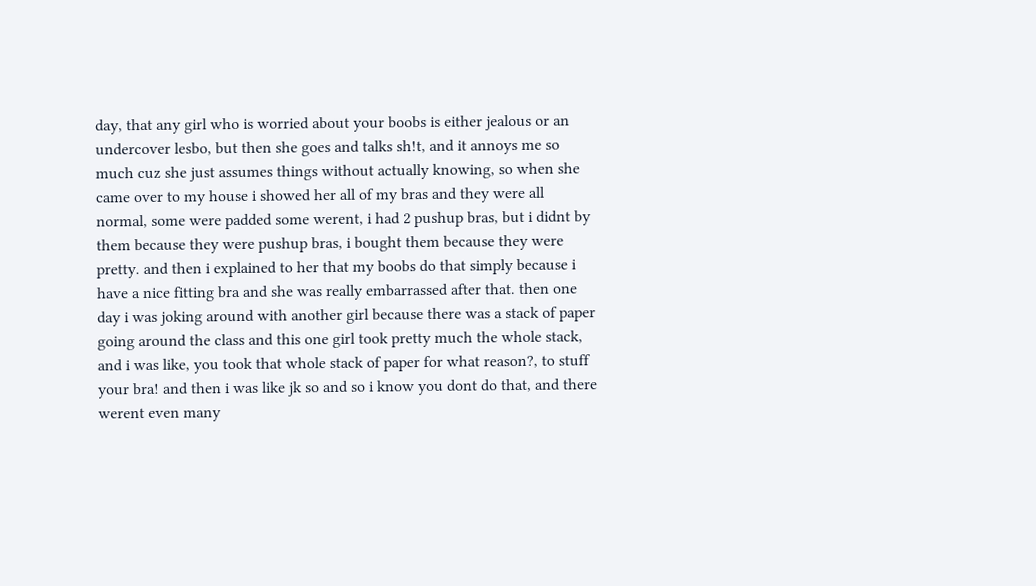day, that any girl who is worried about your boobs is either jealous or an undercover lesbo, but then she goes and talks sh!t, and it annoys me so much cuz she just assumes things without actually knowing, so when she came over to my house i showed her all of my bras and they were all normal, some were padded some werent, i had 2 pushup bras, but i didnt by them because they were pushup bras, i bought them because they were pretty. and then i explained to her that my boobs do that simply because i have a nice fitting bra and she was really embarrassed after that. then one day i was joking around with another girl because there was a stack of paper going around the class and this one girl took pretty much the whole stack, and i was like, you took that whole stack of paper for what reason?, to stuff your bra! and then i was like jk so and so i know you dont do that, and there werent even many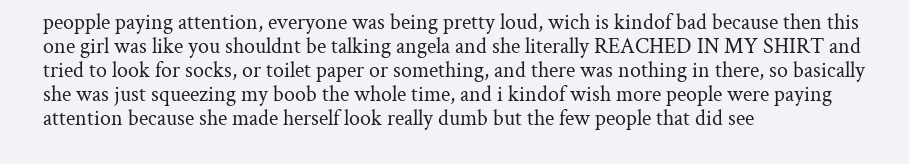peopple paying attention, everyone was being pretty loud, wich is kindof bad because then this one girl was like you shouldnt be talking angela and she literally REACHED IN MY SHIRT and tried to look for socks, or toilet paper or something, and there was nothing in there, so basically she was just squeezing my boob the whole time, and i kindof wish more people were paying attention because she made herself look really dumb but the few people that did see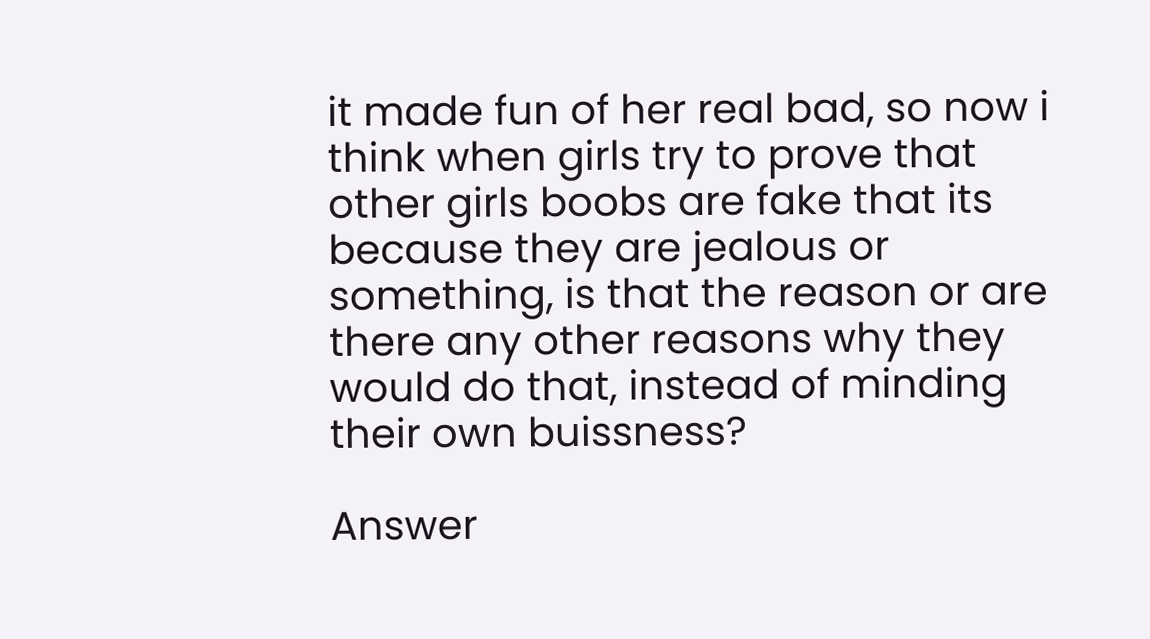it made fun of her real bad, so now i think when girls try to prove that other girls boobs are fake that its because they are jealous or something, is that the reason or are there any other reasons why they would do that, instead of minding their own buissness?

Answer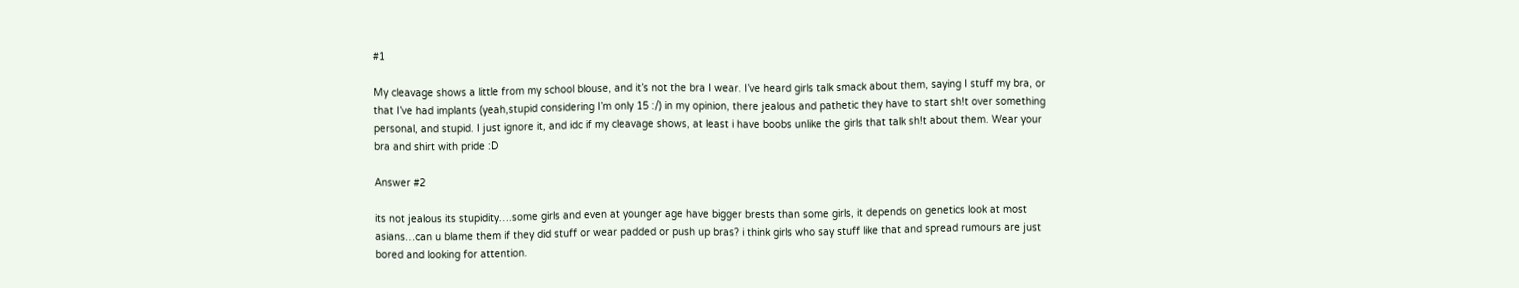#1

My cleavage shows a little from my school blouse, and it’s not the bra I wear. I’ve heard girls talk smack about them, saying I stuff my bra, or that I’ve had implants (yeah,stupid considering I’m only 15 :/) in my opinion, there jealous and pathetic they have to start sh!t over something personal, and stupid. I just ignore it, and idc if my cleavage shows, at least i have boobs unlike the girls that talk sh!t about them. Wear your bra and shirt with pride :D

Answer #2

its not jealous its stupidity….some girls and even at younger age have bigger brests than some girls, it depends on genetics look at most asians…can u blame them if they did stuff or wear padded or push up bras? i think girls who say stuff like that and spread rumours are just bored and looking for attention.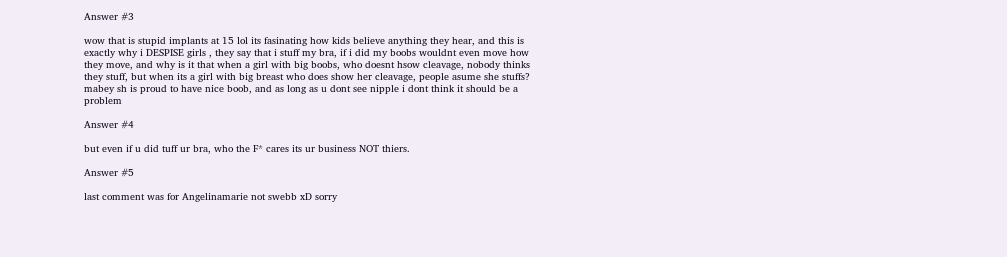Answer #3

wow that is stupid implants at 15 lol its fasinating how kids believe anything they hear, and this is exactly why i DESPISE girls , they say that i stuff my bra, if i did my boobs wouldnt even move how they move, and why is it that when a girl with big boobs, who doesnt hsow cleavage, nobody thinks they stuff, but when its a girl with big breast who does show her cleavage, people asume she stuffs? mabey sh is proud to have nice boob, and as long as u dont see nipple i dont think it should be a problem

Answer #4

but even if u did tuff ur bra, who the F* cares its ur business NOT thiers.

Answer #5

last comment was for Angelinamarie not swebb xD sorry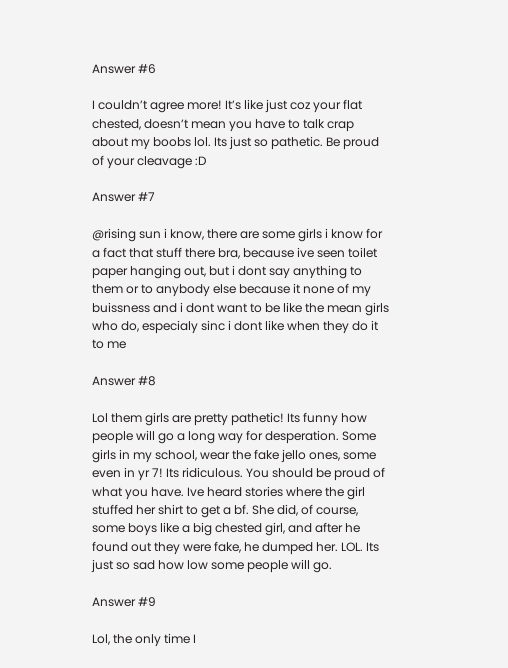Answer #6

I couldn’t agree more! It’s like just coz your flat chested, doesn’t mean you have to talk crap about my boobs lol. Its just so pathetic. Be proud of your cleavage :D

Answer #7

@rising sun i know, there are some girls i know for a fact that stuff there bra, because ive seen toilet paper hanging out, but i dont say anything to them or to anybody else because it none of my buissness and i dont want to be like the mean girls who do, especialy sinc i dont like when they do it to me

Answer #8

Lol them girls are pretty pathetic! Its funny how people will go a long way for desperation. Some girls in my school, wear the fake jello ones, some even in yr 7! Its ridiculous. You should be proud of what you have. Ive heard stories where the girl stuffed her shirt to get a bf. She did, of course, some boys like a big chested girl, and after he found out they were fake, he dumped her. LOL. Its just so sad how low some people will go.

Answer #9

Lol, the only time I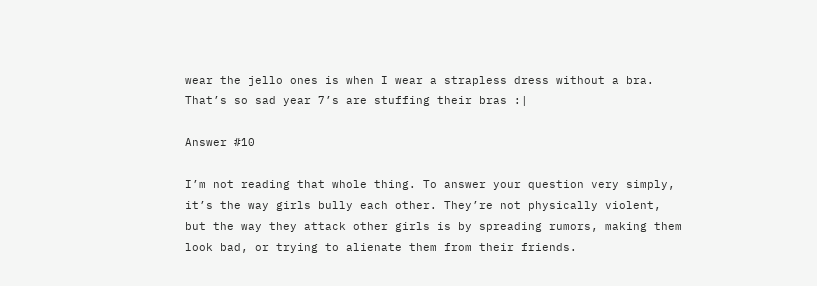wear the jello ones is when I wear a strapless dress without a bra. That’s so sad year 7’s are stuffing their bras :|

Answer #10

I’m not reading that whole thing. To answer your question very simply, it’s the way girls bully each other. They’re not physically violent, but the way they attack other girls is by spreading rumors, making them look bad, or trying to alienate them from their friends.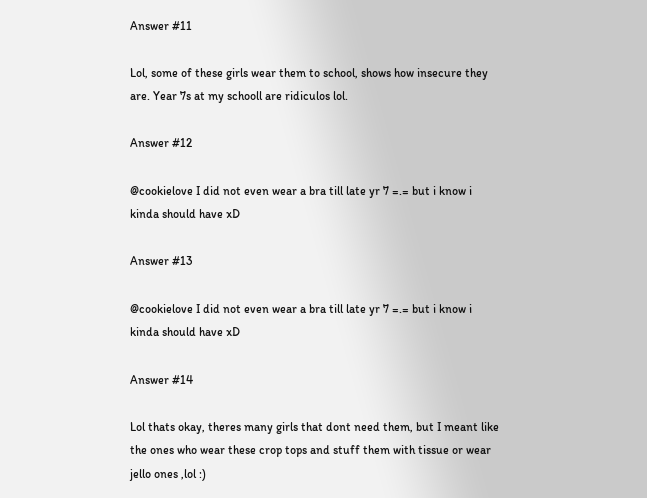Answer #11

Lol, some of these girls wear them to school, shows how insecure they are. Year 7s at my schooll are ridiculos lol.

Answer #12

@cookielove I did not even wear a bra till late yr 7 =.= but i know i kinda should have xD

Answer #13

@cookielove I did not even wear a bra till late yr 7 =.= but i know i kinda should have xD

Answer #14

Lol thats okay, theres many girls that dont need them, but I meant like the ones who wear these crop tops and stuff them with tissue or wear jello ones ,lol :)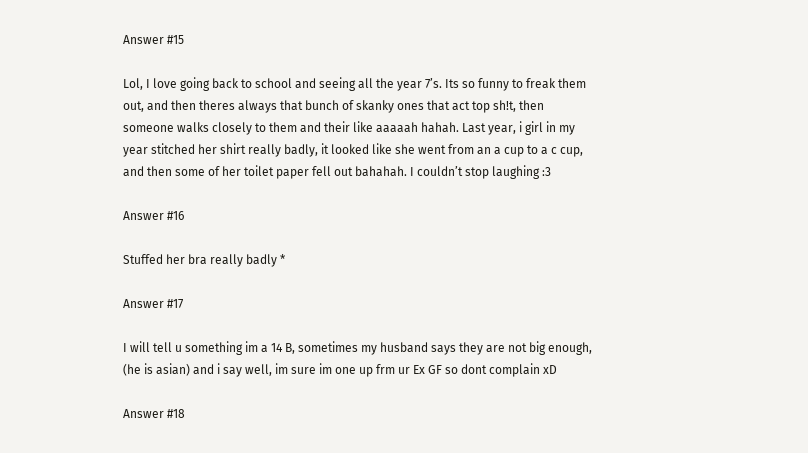Answer #15

Lol, I love going back to school and seeing all the year 7’s. Its so funny to freak them out, and then theres always that bunch of skanky ones that act top sh!t, then someone walks closely to them and their like aaaaah hahah. Last year, i girl in my year stitched her shirt really badly, it looked like she went from an a cup to a c cup, and then some of her toilet paper fell out bahahah. I couldn’t stop laughing :3

Answer #16

Stuffed her bra really badly *

Answer #17

I will tell u something im a 14 B, sometimes my husband says they are not big enough, (he is asian) and i say well, im sure im one up frm ur Ex GF so dont complain xD

Answer #18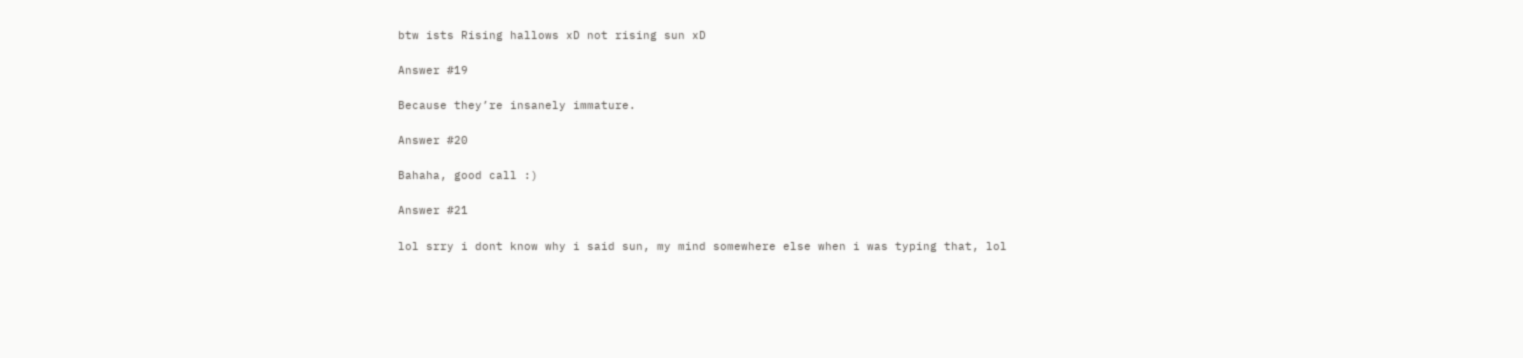btw ists Rising hallows xD not rising sun xD

Answer #19

Because they’re insanely immature.

Answer #20

Bahaha, good call :)

Answer #21

lol srry i dont know why i said sun, my mind somewhere else when i was typing that, lol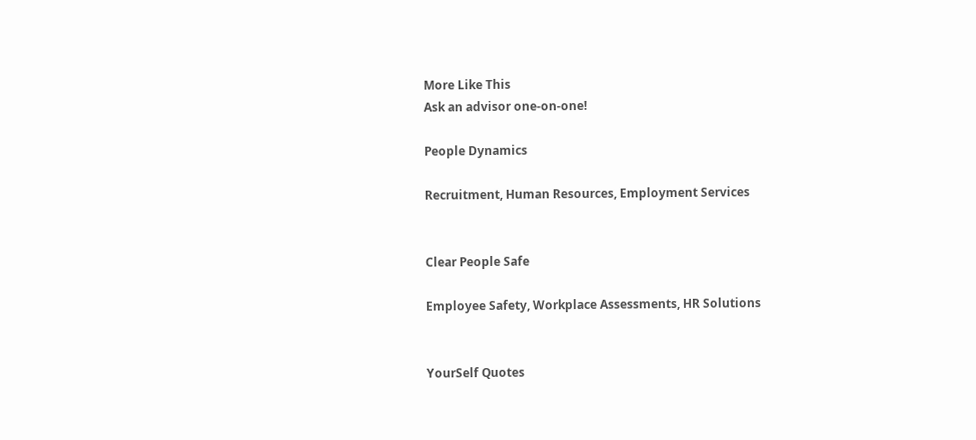More Like This
Ask an advisor one-on-one!

People Dynamics

Recruitment, Human Resources, Employment Services


Clear People Safe

Employee Safety, Workplace Assessments, HR Solutions


YourSelf Quotes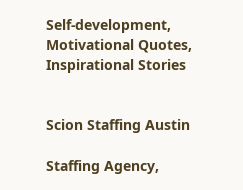Self-development, Motivational Quotes, Inspirational Stories


Scion Staffing Austin

Staffing Agency,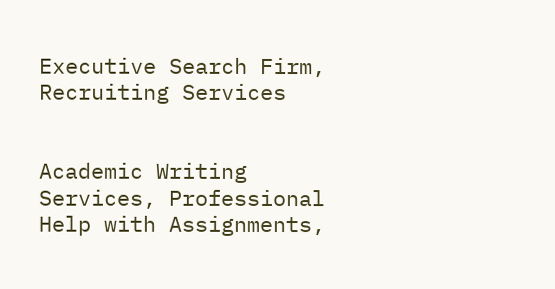Executive Search Firm, Recruiting Services


Academic Writing Services, Professional Help with Assignments,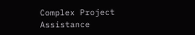Complex Project Assistance